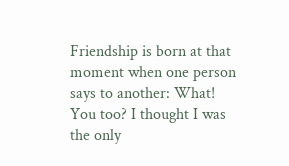Friendship is born at that moment when one person says to another: What! You too? I thought I was the only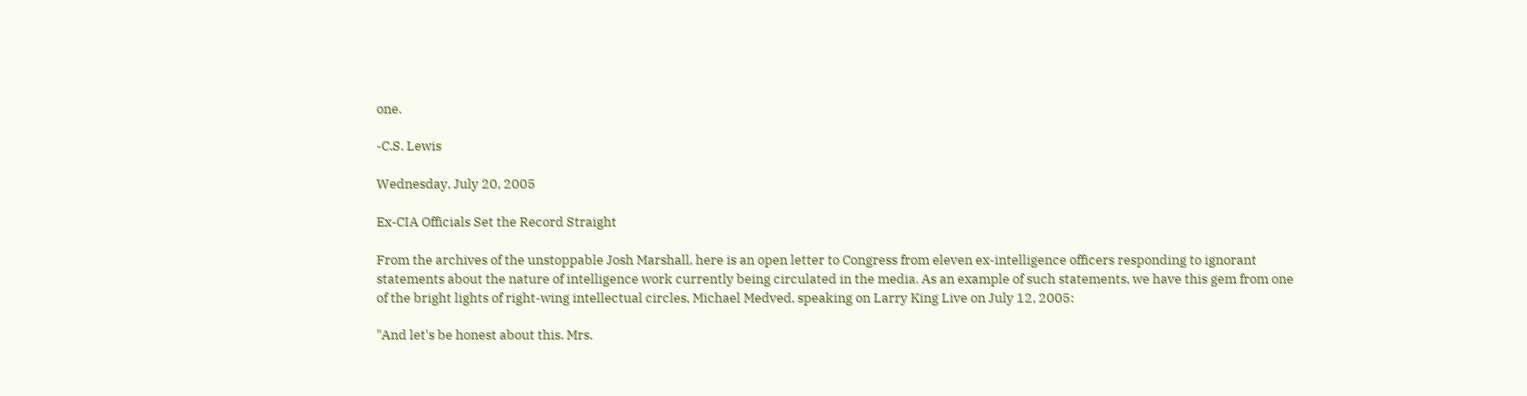one.

-C.S. Lewis

Wednesday, July 20, 2005

Ex-CIA Officials Set the Record Straight

From the archives of the unstoppable Josh Marshall, here is an open letter to Congress from eleven ex-intelligence officers responding to ignorant statements about the nature of intelligence work currently being circulated in the media. As an example of such statements, we have this gem from one of the bright lights of right-wing intellectual circles, Michael Medved, speaking on Larry King Live on July 12, 2005:

"And let's be honest about this. Mrs.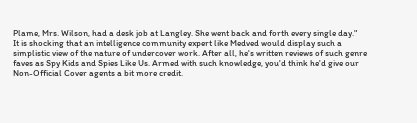Plame, Mrs. Wilson, had a desk job at Langley. She went back and forth every single day."
It is shocking that an intelligence community expert like Medved would display such a simplistic view of the nature of undercover work. After all, he's written reviews of such genre faves as Spy Kids and Spies Like Us. Armed with such knowledge, you'd think he'd give our Non-Official Cover agents a bit more credit.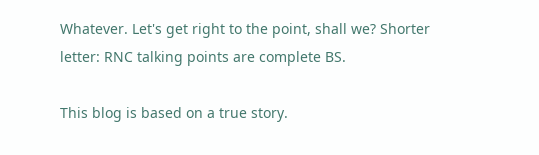Whatever. Let's get right to the point, shall we? Shorter letter: RNC talking points are complete BS.

This blog is based on a true story.